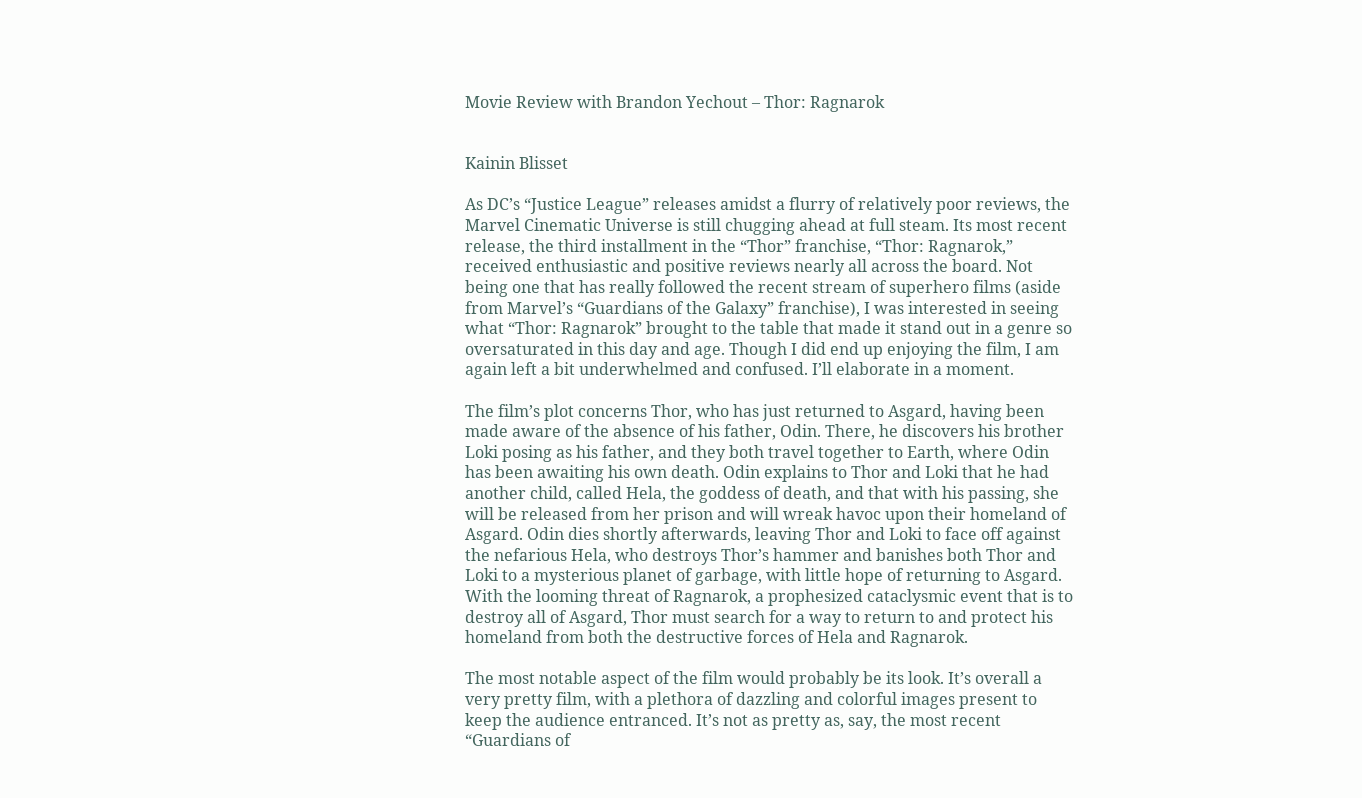Movie Review with Brandon Yechout – Thor: Ragnarok


Kainin Blisset

As DC’s “Justice League” releases amidst a flurry of relatively poor reviews, the Marvel Cinematic Universe is still chugging ahead at full steam. Its most recent release, the third installment in the “Thor” franchise, “Thor: Ragnarok,” received enthusiastic and positive reviews nearly all across the board. Not being one that has really followed the recent stream of superhero films (aside from Marvel’s “Guardians of the Galaxy” franchise), I was interested in seeing what “Thor: Ragnarok” brought to the table that made it stand out in a genre so oversaturated in this day and age. Though I did end up enjoying the film, I am again left a bit underwhelmed and confused. I’ll elaborate in a moment.

The film’s plot concerns Thor, who has just returned to Asgard, having been made aware of the absence of his father, Odin. There, he discovers his brother Loki posing as his father, and they both travel together to Earth, where Odin has been awaiting his own death. Odin explains to Thor and Loki that he had another child, called Hela, the goddess of death, and that with his passing, she will be released from her prison and will wreak havoc upon their homeland of Asgard. Odin dies shortly afterwards, leaving Thor and Loki to face off against the nefarious Hela, who destroys Thor’s hammer and banishes both Thor and Loki to a mysterious planet of garbage, with little hope of returning to Asgard. With the looming threat of Ragnarok, a prophesized cataclysmic event that is to destroy all of Asgard, Thor must search for a way to return to and protect his homeland from both the destructive forces of Hela and Ragnarok.

The most notable aspect of the film would probably be its look. It’s overall a very pretty film, with a plethora of dazzling and colorful images present to keep the audience entranced. It’s not as pretty as, say, the most recent “Guardians of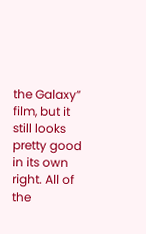the Galaxy” film, but it still looks pretty good in its own right. All of the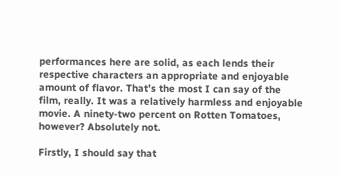performances here are solid, as each lends their respective characters an appropriate and enjoyable amount of flavor. That’s the most I can say of the film, really. It was a relatively harmless and enjoyable movie. A ninety-two percent on Rotten Tomatoes, however? Absolutely not.

Firstly, I should say that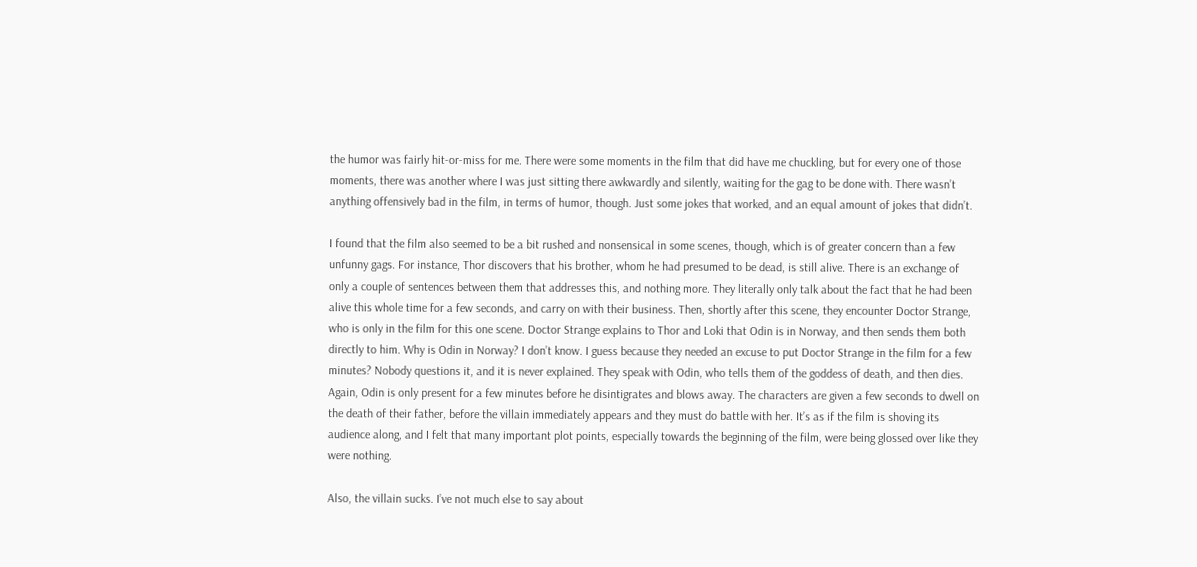the humor was fairly hit-or-miss for me. There were some moments in the film that did have me chuckling, but for every one of those moments, there was another where I was just sitting there awkwardly and silently, waiting for the gag to be done with. There wasn’t anything offensively bad in the film, in terms of humor, though. Just some jokes that worked, and an equal amount of jokes that didn’t.

I found that the film also seemed to be a bit rushed and nonsensical in some scenes, though, which is of greater concern than a few unfunny gags. For instance, Thor discovers that his brother, whom he had presumed to be dead, is still alive. There is an exchange of only a couple of sentences between them that addresses this, and nothing more. They literally only talk about the fact that he had been alive this whole time for a few seconds, and carry on with their business. Then, shortly after this scene, they encounter Doctor Strange, who is only in the film for this one scene. Doctor Strange explains to Thor and Loki that Odin is in Norway, and then sends them both directly to him. Why is Odin in Norway? I don’t know. I guess because they needed an excuse to put Doctor Strange in the film for a few minutes? Nobody questions it, and it is never explained. They speak with Odin, who tells them of the goddess of death, and then dies. Again, Odin is only present for a few minutes before he disintigrates and blows away. The characters are given a few seconds to dwell on the death of their father, before the villain immediately appears and they must do battle with her. It’s as if the film is shoving its audience along, and I felt that many important plot points, especially towards the beginning of the film, were being glossed over like they were nothing.

Also, the villain sucks. I’ve not much else to say about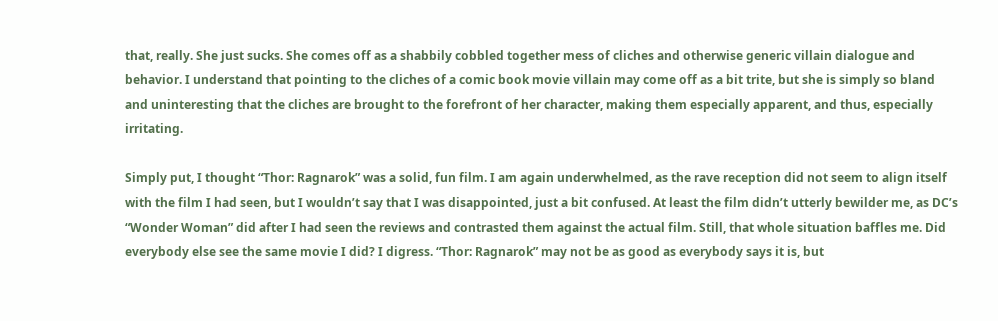that, really. She just sucks. She comes off as a shabbily cobbled together mess of cliches and otherwise generic villain dialogue and behavior. I understand that pointing to the cliches of a comic book movie villain may come off as a bit trite, but she is simply so bland and uninteresting that the cliches are brought to the forefront of her character, making them especially apparent, and thus, especially irritating.

Simply put, I thought “Thor: Ragnarok” was a solid, fun film. I am again underwhelmed, as the rave reception did not seem to align itself with the film I had seen, but I wouldn’t say that I was disappointed, just a bit confused. At least the film didn’t utterly bewilder me, as DC’s “Wonder Woman” did after I had seen the reviews and contrasted them against the actual film. Still, that whole situation baffles me. Did everybody else see the same movie I did? I digress. “Thor: Ragnarok” may not be as good as everybody says it is, but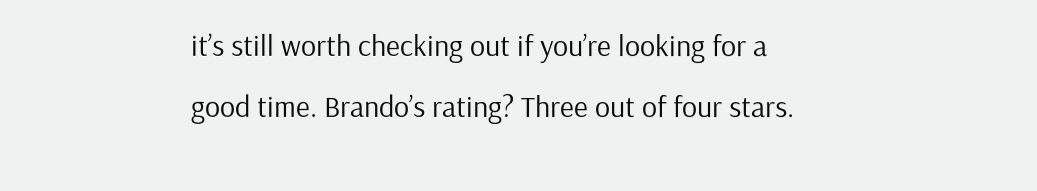it’s still worth checking out if you’re looking for a good time. Brando’s rating? Three out of four stars.